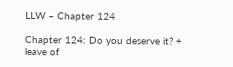LLW – Chapter 124

Chapter 124: Do you deserve it? + leave of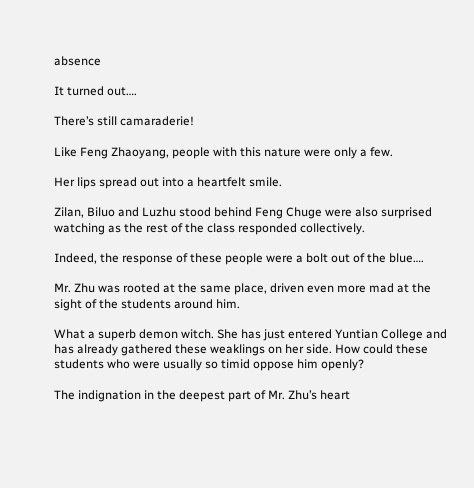absence

It turned out….

There’s still camaraderie!

Like Feng Zhaoyang, people with this nature were only a few.

Her lips spread out into a heartfelt smile.

Zilan, Biluo and Luzhu stood behind Feng Chuge were also surprised watching as the rest of the class responded collectively.

Indeed, the response of these people were a bolt out of the blue….

Mr. Zhu was rooted at the same place, driven even more mad at the sight of the students around him.

What a superb demon witch. She has just entered Yuntian College and has already gathered these weaklings on her side. How could these students who were usually so timid oppose him openly?

The indignation in the deepest part of Mr. Zhu’s heart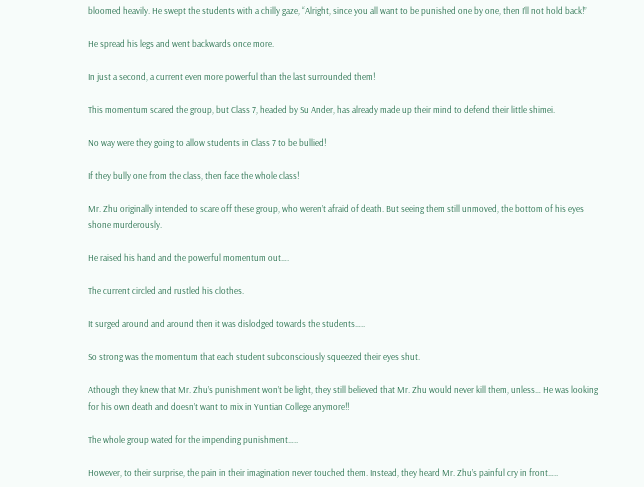bloomed heavily. He swept the students with a chilly gaze, “Alright, since you all want to be punished one by one, then I’ll not hold back!”

He spread his legs and went backwards once more.

In just a second, a current even more powerful than the last surrounded them!

This momentum scared the group, but Class 7, headed by Su Ander, has already made up their mind to defend their little shimei.

No way were they going to allow students in Class 7 to be bullied!

If they bully one from the class, then face the whole class!

Mr. Zhu originally intended to scare off these group, who weren’t afraid of death. But seeing them still unmoved, the bottom of his eyes shone murderously.

He raised his hand and the powerful momentum out….

The current circled and rustled his clothes.

It surged around and around then it was dislodged towards the students…..

So strong was the momentum that each student subconsciously squeezed their eyes shut.

Athough they knew that Mr. Zhu’s punishment won’t be light, they still believed that Mr. Zhu would never kill them, unless… He was looking for his own death and doesn’t want to mix in Yuntian College anymore!!

The whole group wated for the impending punishment…..

However, to their surprise, the pain in their imagination never touched them. Instead, they heard Mr. Zhu’s painful cry in front…..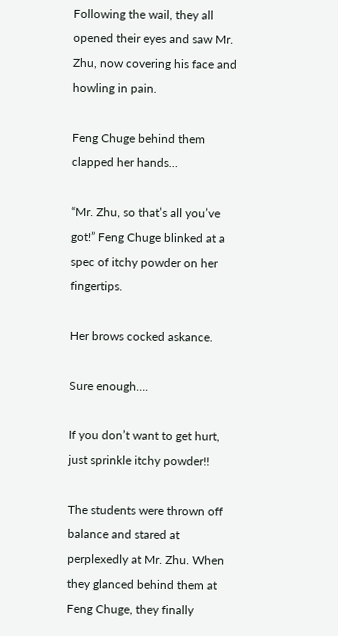Following the wail, they all opened their eyes and saw Mr. Zhu, now covering his face and howling in pain.

Feng Chuge behind them clapped her hands…

“Mr. Zhu, so that’s all you’ve got!” Feng Chuge blinked at a spec of itchy powder on her fingertips.

Her brows cocked askance.

Sure enough….

If you don’t want to get hurt, just sprinkle itchy powder!!

The students were thrown off balance and stared at perplexedly at Mr. Zhu. When they glanced behind them at Feng Chuge, they finally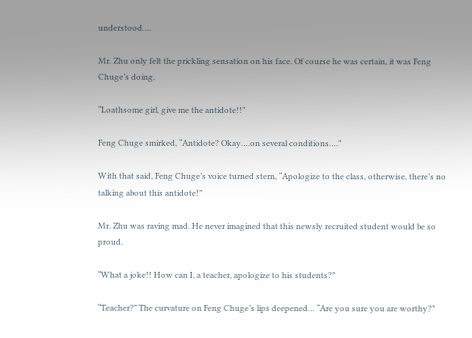understood….

Mr. Zhu only felt the prickling sensation on his face. Of course he was certain, it was Feng Chuge’s doing.

“Loathsome girl, give me the antidote!!”

Feng Chuge smirked, “Antidote? Okay….on several conditions….”

With that said, Feng Chuge’s voice turned stern, “Apologize to the class, otherwise, there’s no talking about this antidote!”

Mr. Zhu was raving mad. He never imagined that this newsly recruited student would be so proud.

“What a joke!! How can I, a teacher, apologize to his students?”

“Teacher?” The curvature on Feng Chuge’s lips deepened… “Are you sure you are worthy?”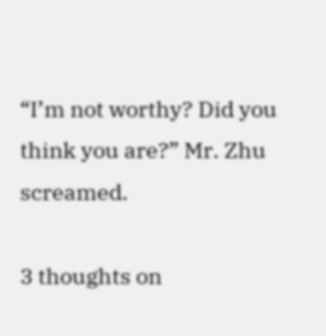“I’m not worthy? Did you think you are?” Mr. Zhu screamed.

3 thoughts on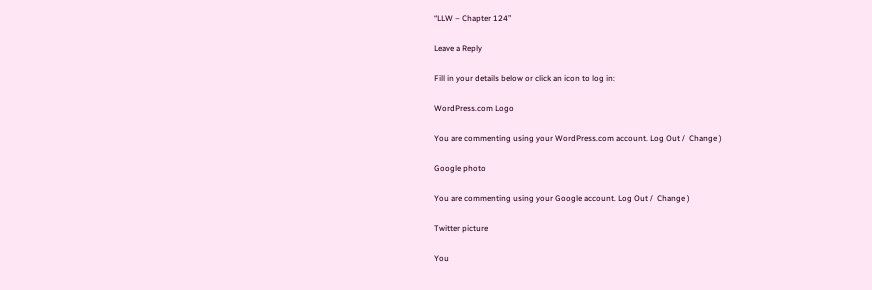“LLW – Chapter 124”

Leave a Reply

Fill in your details below or click an icon to log in:

WordPress.com Logo

You are commenting using your WordPress.com account. Log Out /  Change )

Google photo

You are commenting using your Google account. Log Out /  Change )

Twitter picture

You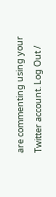are commenting using your Twitter account. Log Out /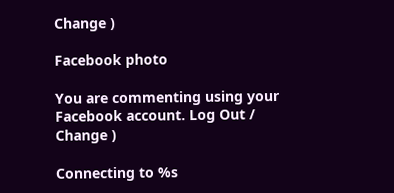Change )

Facebook photo

You are commenting using your Facebook account. Log Out /  Change )

Connecting to %s